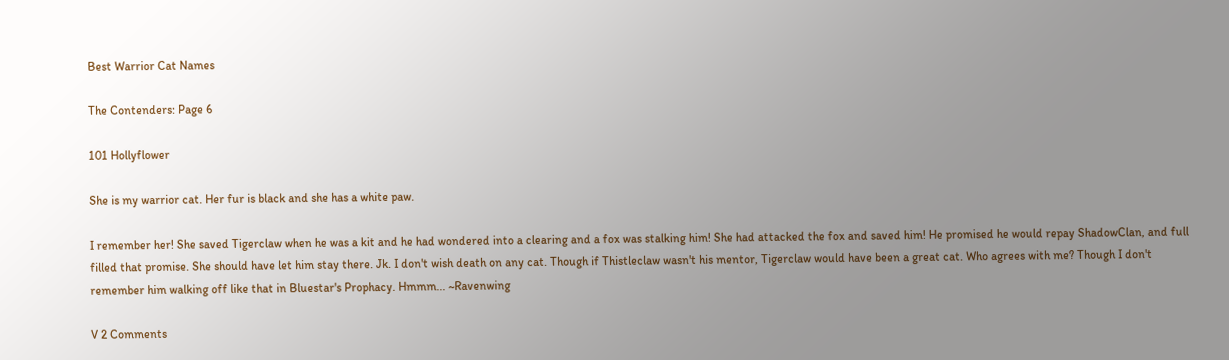Best Warrior Cat Names

The Contenders: Page 6

101 Hollyflower

She is my warrior cat. Her fur is black and she has a white paw.

I remember her! She saved Tigerclaw when he was a kit and he had wondered into a clearing and a fox was stalking him! She had attacked the fox and saved him! He promised he would repay ShadowClan, and full filled that promise. She should have let him stay there. Jk. I don't wish death on any cat. Though if Thistleclaw wasn't his mentor, Tigerclaw would have been a great cat. Who agrees with me? Though I don't remember him walking off like that in Bluestar's Prophacy. Hmmm... ~Ravenwing

V 2 Comments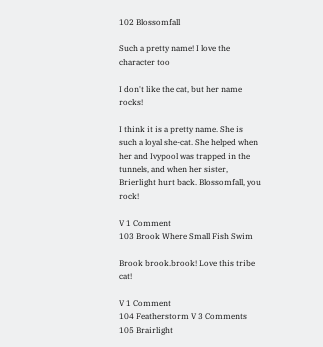102 Blossomfall

Such a pretty name! I love the character too

I don't like the cat, but her name rocks!

I think it is a pretty name. She is such a loyal she-cat. She helped when her and Ivypool was trapped in the tunnels, and when her sister, Brierlight hurt back. Blossomfall, you rock!

V 1 Comment
103 Brook Where Small Fish Swim

Brook brook.brook! Love this tribe cat!

V 1 Comment
104 Featherstorm V 3 Comments
105 Brairlight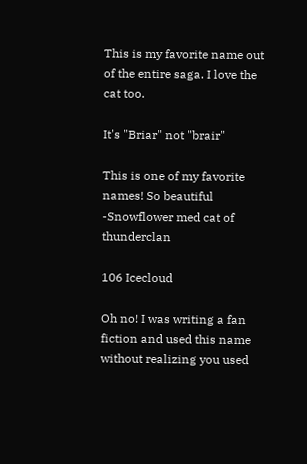This is my favorite name out of the entire saga. I love the cat too.

It's "Briar" not "brair"

This is one of my favorite names! So beautiful
-Snowflower med cat of thunderclan

106 Icecloud

Oh no! I was writing a fan fiction and used this name without realizing you used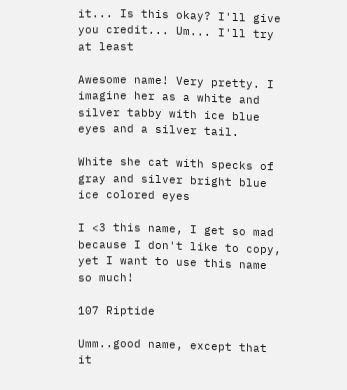it... Is this okay? I'll give you credit... Um... I'll try at least

Awesome name! Very pretty. I imagine her as a white and silver tabby with ice blue eyes and a silver tail.

White she cat with specks of gray and silver bright blue ice colored eyes

I <3 this name, I get so mad because I don't like to copy, yet I want to use this name so much!

107 Riptide

Umm..good name, except that it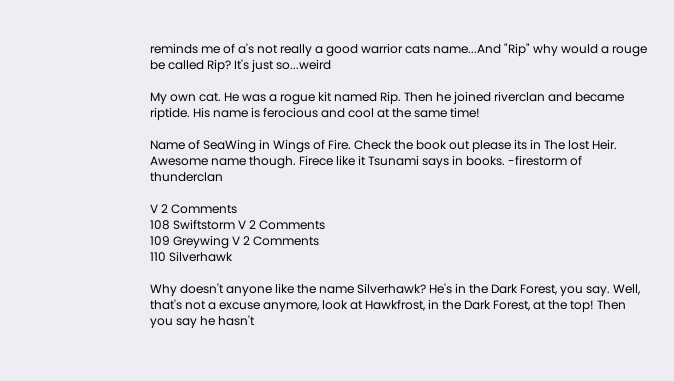reminds me of a's not really a good warrior cats name...And "Rip" why would a rouge be called Rip? It's just so...weird

My own cat. He was a rogue kit named Rip. Then he joined riverclan and became riptide. His name is ferocious and cool at the same time!

Name of SeaWing in Wings of Fire. Check the book out please its in The lost Heir. Awesome name though. Firece like it Tsunami says in books. -firestorm of thunderclan

V 2 Comments
108 Swiftstorm V 2 Comments
109 Greywing V 2 Comments
110 Silverhawk

Why doesn't anyone like the name Silverhawk? He's in the Dark Forest, you say. Well, that's not a excuse anymore, look at Hawkfrost, in the Dark Forest, at the top! Then you say he hasn't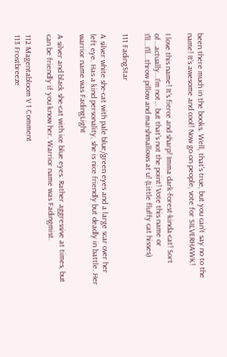been there much in the books. Well, that's true, but you can't say no to the name! It's awesome and cool! Now go on people, vote for SILVERHAWK!

I love this name! It's fierce and sharp! Imma dark-forest-kinda-cat! Sort of...actually...I'm not... but that's not the point! Vote this name or I'll...I'll...throw pillow and marshmallows at u! (Little fluffy cat hisses)

111 FadingStar

A silver white she-cat with pale blue/green eyes and a large scar over her left eye. Has a kind personality, she is nice friendly but deadly in battle. Her warrior name was FadingLight

A silver and black she-cat with ice blue eyes. Rather aggressive at times, but can be friendly if you know her. Warrior name was Fadingmist.

112 Magentabloom V 1 Comment
113 Frostbreeze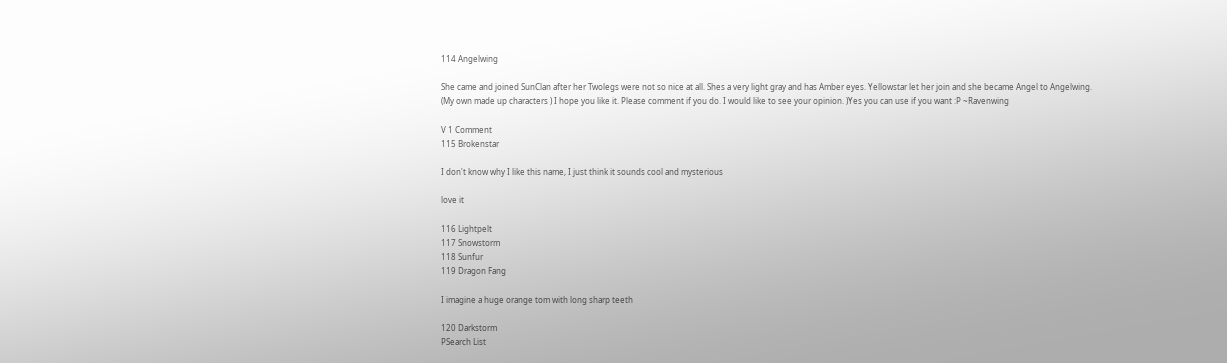114 Angelwing

She came and joined SunClan after her Twolegs were not so nice at all. Shes a very light gray and has Amber eyes. Yellowstar let her join and she became Angel to Angelwing. (My own made up characters ) I hope you like it. Please comment if you do. I would like to see your opinion. )Yes you can use if you want :P ~Ravenwing

V 1 Comment
115 Brokenstar

I don't know why I like this name, I just think it sounds cool and mysterious

love it

116 Lightpelt
117 Snowstorm
118 Sunfur
119 Dragon Fang

I imagine a huge orange tom with long sharp teeth

120 Darkstorm
PSearch List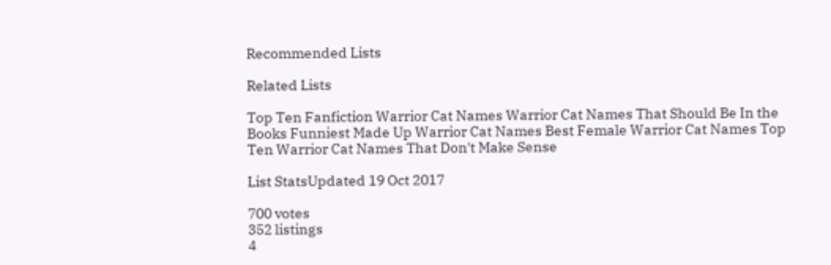Recommended Lists

Related Lists

Top Ten Fanfiction Warrior Cat Names Warrior Cat Names That Should Be In the Books Funniest Made Up Warrior Cat Names Best Female Warrior Cat Names Top Ten Warrior Cat Names That Don't Make Sense

List StatsUpdated 19 Oct 2017

700 votes
352 listings
4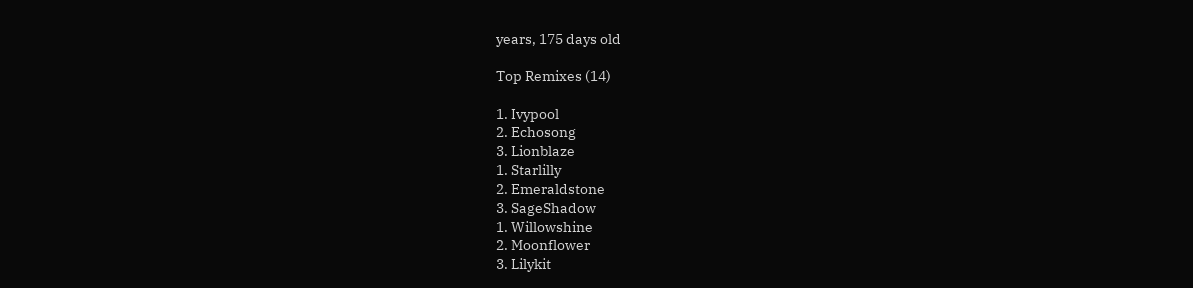years, 175 days old

Top Remixes (14)

1. Ivypool
2. Echosong
3. Lionblaze
1. Starlilly
2. Emeraldstone
3. SageShadow
1. Willowshine
2. Moonflower
3. Lilykit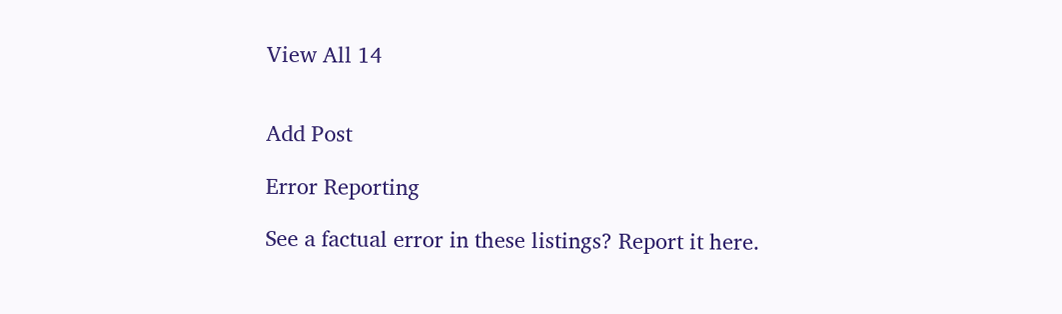View All 14


Add Post

Error Reporting

See a factual error in these listings? Report it here.